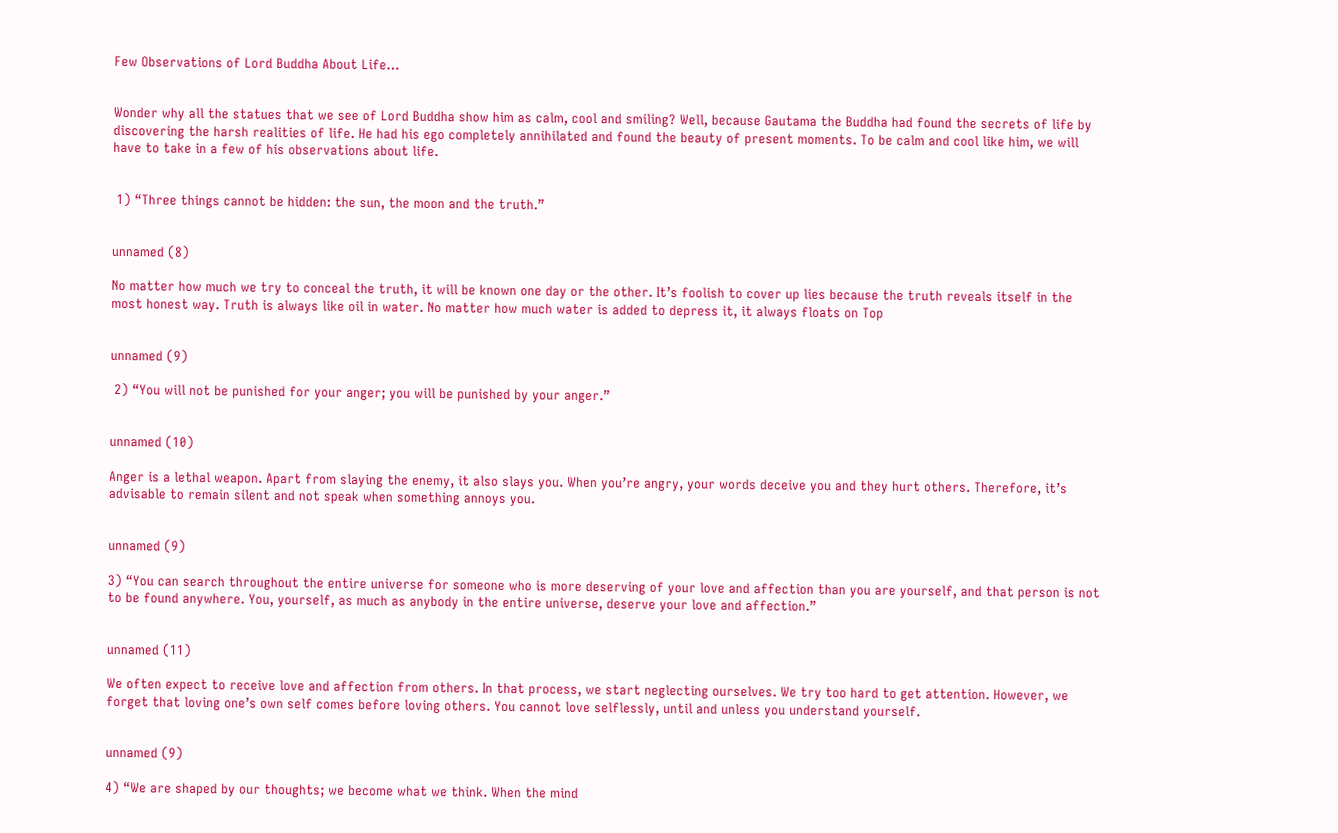Few Observations of Lord Buddha About Life…


Wonder why all the statues that we see of Lord Buddha show him as calm, cool and smiling? Well, because Gautama the Buddha had found the secrets of life by discovering the harsh realities of life. He had his ego completely annihilated and found the beauty of present moments. To be calm and cool like him, we will have to take in a few of his observations about life.


 1) “Three things cannot be hidden: the sun, the moon and the truth.”


unnamed (8)

No matter how much we try to conceal the truth, it will be known one day or the other. It’s foolish to cover up lies because the truth reveals itself in the most honest way. Truth is always like oil in water. No matter how much water is added to depress it, it always floats on Top


unnamed (9)

 2) “You will not be punished for your anger; you will be punished by your anger.”


unnamed (10)

Anger is a lethal weapon. Apart from slaying the enemy, it also slays you. When you’re angry, your words deceive you and they hurt others. Therefore, it’s advisable to remain silent and not speak when something annoys you.


unnamed (9)

3) “You can search throughout the entire universe for someone who is more deserving of your love and affection than you are yourself, and that person is not to be found anywhere. You, yourself, as much as anybody in the entire universe, deserve your love and affection.”


unnamed (11)

We often expect to receive love and affection from others. In that process, we start neglecting ourselves. We try too hard to get attention. However, we forget that loving one’s own self comes before loving others. You cannot love selflessly, until and unless you understand yourself.


unnamed (9)

4) “We are shaped by our thoughts; we become what we think. When the mind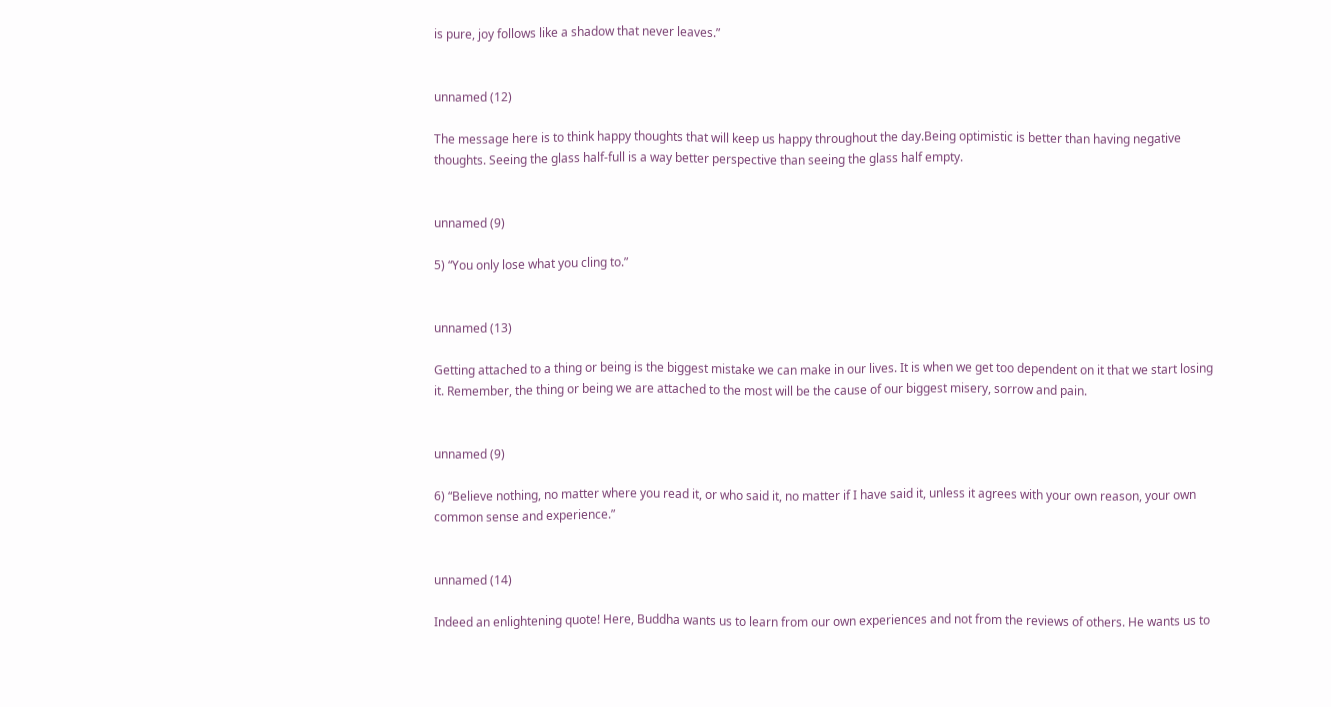is pure, joy follows like a shadow that never leaves.”


unnamed (12)

The message here is to think happy thoughts that will keep us happy throughout the day.Being optimistic is better than having negative thoughts. Seeing the glass half-full is a way better perspective than seeing the glass half empty.


unnamed (9)

5) “You only lose what you cling to.”


unnamed (13)

Getting attached to a thing or being is the biggest mistake we can make in our lives. It is when we get too dependent on it that we start losing it. Remember, the thing or being we are attached to the most will be the cause of our biggest misery, sorrow and pain.


unnamed (9)

6) “Believe nothing, no matter where you read it, or who said it, no matter if I have said it, unless it agrees with your own reason, your own common sense and experience.”


unnamed (14)

Indeed an enlightening quote! Here, Buddha wants us to learn from our own experiences and not from the reviews of others. He wants us to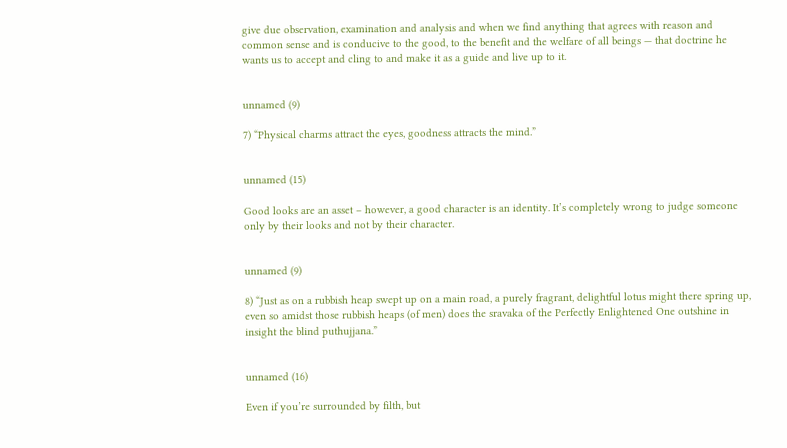give due observation, examination and analysis and when we find anything that agrees with reason and common sense and is conducive to the good, to the benefit and the welfare of all beings — that doctrine he wants us to accept and cling to and make it as a guide and live up to it.


unnamed (9)

7) “Physical charms attract the eyes, goodness attracts the mind.”


unnamed (15)

Good looks are an asset – however, a good character is an identity. It’s completely wrong to judge someone only by their looks and not by their character.


unnamed (9)

8) “Just as on a rubbish heap swept up on a main road, a purely fragrant, delightful lotus might there spring up, even so amidst those rubbish heaps (of men) does the sravaka of the Perfectly Enlightened One outshine in insight the blind puthujjana.”


unnamed (16)

Even if you’re surrounded by filth, but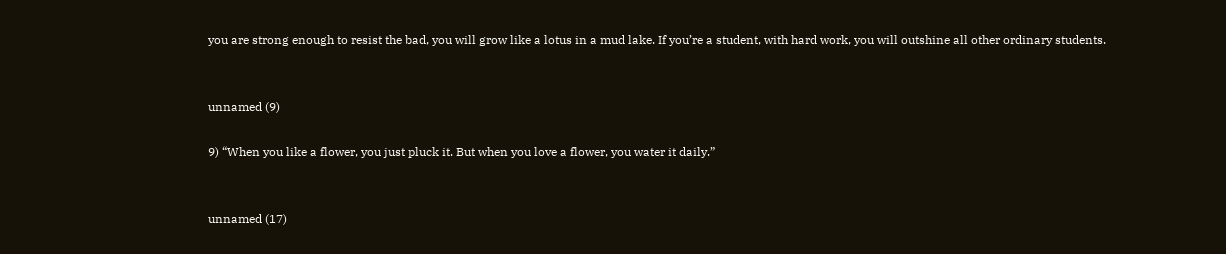you are strong enough to resist the bad, you will grow like a lotus in a mud lake. If you’re a student, with hard work, you will outshine all other ordinary students.


unnamed (9)

9) “When you like a flower, you just pluck it. But when you love a flower, you water it daily.”


unnamed (17)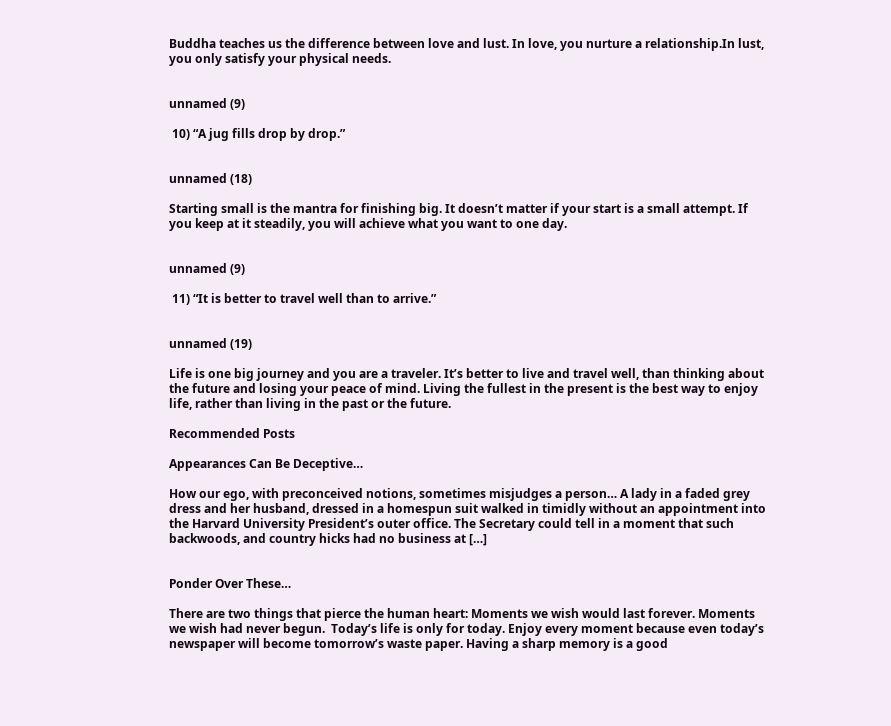Buddha teaches us the difference between love and lust. In love, you nurture a relationship.In lust, you only satisfy your physical needs.


unnamed (9)

 10) “A jug fills drop by drop.”


unnamed (18)

Starting small is the mantra for finishing big. It doesn’t matter if your start is a small attempt. If you keep at it steadily, you will achieve what you want to one day.


unnamed (9)

 11) “It is better to travel well than to arrive.”


unnamed (19)

Life is one big journey and you are a traveler. It’s better to live and travel well, than thinking about the future and losing your peace of mind. Living the fullest in the present is the best way to enjoy life, rather than living in the past or the future.

Recommended Posts

Appearances Can Be Deceptive…

How our ego, with preconceived notions, sometimes misjudges a person… A lady in a faded grey dress and her husband, dressed in a homespun suit walked in timidly without an appointment into the Harvard University President’s outer office. The Secretary could tell in a moment that such backwoods, and country hicks had no business at […]


Ponder Over These…

There are two things that pierce the human heart: Moments we wish would last forever. Moments we wish had never begun.  Today’s life is only for today. Enjoy every moment because even today’s newspaper will become tomorrow’s waste paper. Having a sharp memory is a good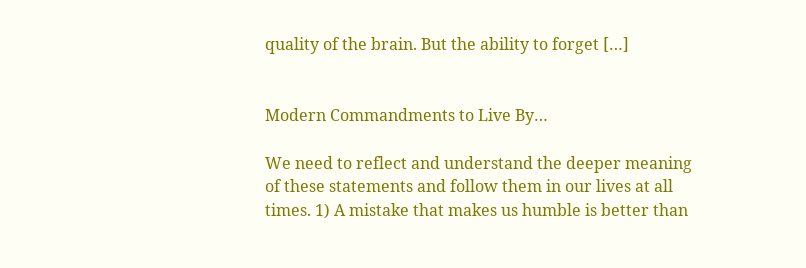quality of the brain. But the ability to forget […]


Modern Commandments to Live By…

We need to reflect and understand the deeper meaning of these statements and follow them in our lives at all times. 1) A mistake that makes us humble is better than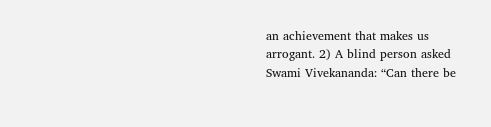an achievement that makes us arrogant. 2) A blind person asked Swami Vivekananda: “Can there be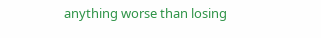anything worse than losing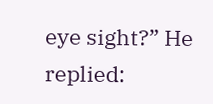eye sight?” He replied: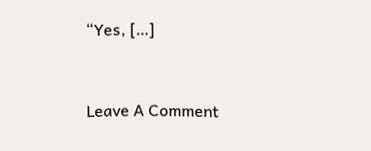“Yes, […]


Leave A Comment